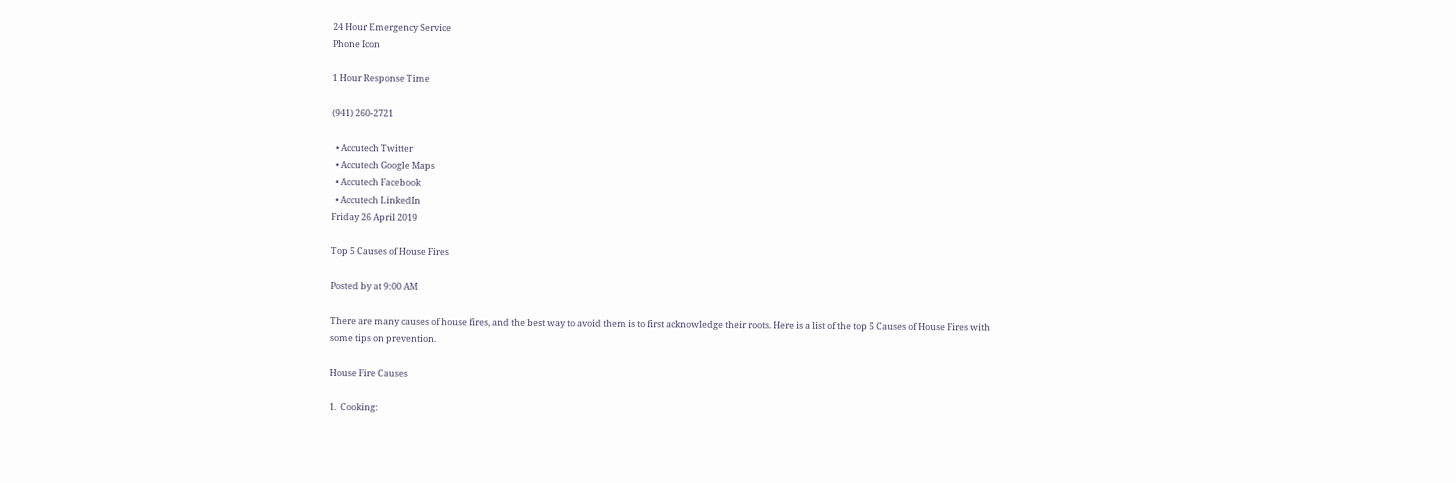24 Hour Emergency Service
Phone Icon

1 Hour Response Time

(941) 260-2721

  • Accutech Twitter
  • Accutech Google Maps
  • Accutech Facebook
  • Accutech LinkedIn
Friday 26 April 2019

Top 5 Causes of House Fires

Posted by at 9:00 AM

There are many causes of house fires, and the best way to avoid them is to first acknowledge their roots. Here is a list of the top 5 Causes of House Fires with some tips on prevention.

House Fire Causes

1.  Cooking: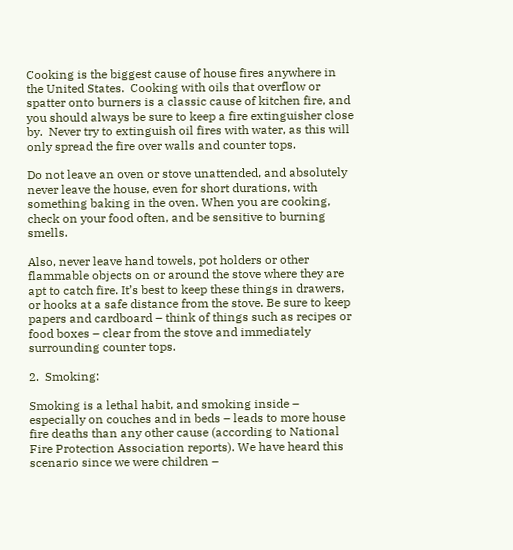Cooking is the biggest cause of house fires anywhere in the United States.  Cooking with oils that overflow or spatter onto burners is a classic cause of kitchen fire, and you should always be sure to keep a fire extinguisher close by.  Never try to extinguish oil fires with water, as this will only spread the fire over walls and counter tops.

Do not leave an oven or stove unattended, and absolutely never leave the house, even for short durations, with something baking in the oven. When you are cooking, check on your food often, and be sensitive to burning smells.

Also, never leave hand towels, pot holders or other flammable objects on or around the stove where they are apt to catch fire. It’s best to keep these things in drawers, or hooks at a safe distance from the stove. Be sure to keep papers and cardboard – think of things such as recipes or food boxes – clear from the stove and immediately surrounding counter tops.

2.  Smoking:

Smoking is a lethal habit, and smoking inside – especially on couches and in beds – leads to more house fire deaths than any other cause (according to National Fire Protection Association reports). We have heard this scenario since we were children –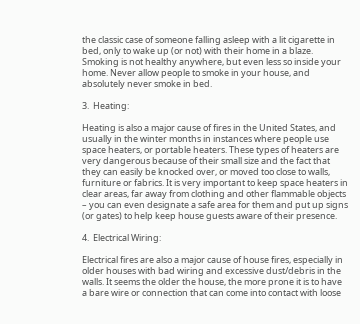the classic case of someone falling asleep with a lit cigarette in bed, only to wake up (or not) with their home in a blaze. Smoking is not healthy anywhere, but even less so inside your home. Never allow people to smoke in your house, and absolutely never smoke in bed.

3.  Heating:

Heating is also a major cause of fires in the United States, and usually in the winter months in instances where people use space heaters, or portable heaters. These types of heaters are very dangerous because of their small size and the fact that they can easily be knocked over, or moved too close to walls, furniture or fabrics. It is very important to keep space heaters in clear areas, far away from clothing and other flammable objects – you can even designate a safe area for them and put up signs (or gates) to help keep house guests aware of their presence.

4.  Electrical Wiring:

Electrical fires are also a major cause of house fires, especially in older houses with bad wiring and excessive dust/debris in the walls. It seems the older the house, the more prone it is to have a bare wire or connection that can come into contact with loose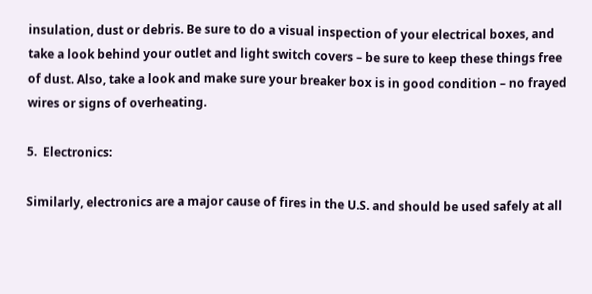insulation, dust or debris. Be sure to do a visual inspection of your electrical boxes, and take a look behind your outlet and light switch covers – be sure to keep these things free of dust. Also, take a look and make sure your breaker box is in good condition – no frayed wires or signs of overheating.

5.  Electronics:

Similarly, electronics are a major cause of fires in the U.S. and should be used safely at all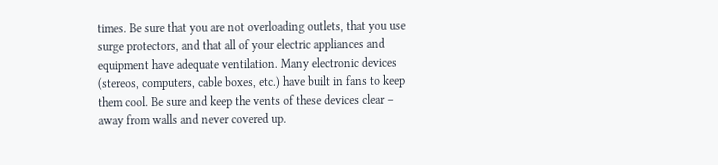times. Be sure that you are not overloading outlets, that you use surge protectors, and that all of your electric appliances and equipment have adequate ventilation. Many electronic devices (stereos, computers, cable boxes, etc.) have built in fans to keep them cool. Be sure and keep the vents of these devices clear – away from walls and never covered up.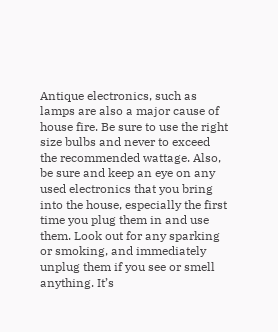Antique electronics, such as lamps are also a major cause of house fire. Be sure to use the right size bulbs and never to exceed the recommended wattage. Also, be sure and keep an eye on any used electronics that you bring into the house, especially the first time you plug them in and use them. Look out for any sparking or smoking, and immediately unplug them if you see or smell anything. It’s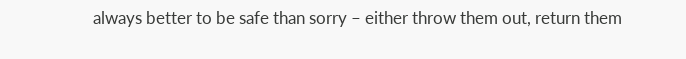always better to be safe than sorry – either throw them out, return them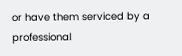or have them serviced by a professional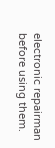electronic repairman before using them.